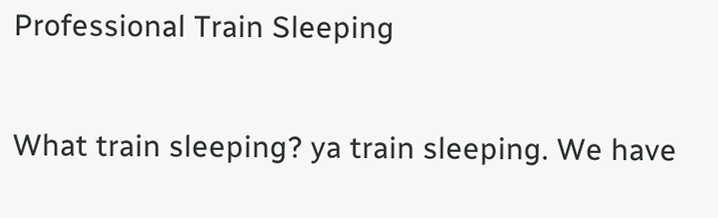Professional Train Sleeping

What train sleeping? ya train sleeping. We have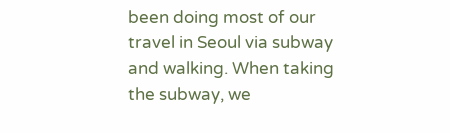been doing most of our travel in Seoul via subway and walking. When taking the subway, we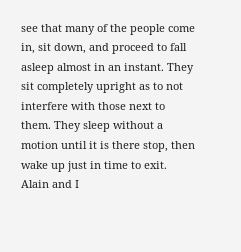see that many of the people come in, sit down, and proceed to fall asleep almost in an instant. They sit completely upright as to not interfere with those next to them. They sleep without a motion until it is there stop, then wake up just in time to exit. Alain and I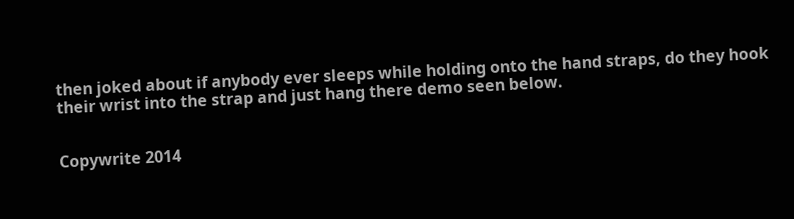then joked about if anybody ever sleeps while holding onto the hand straps, do they hook their wrist into the strap and just hang there demo seen below.


Copywrite 2014